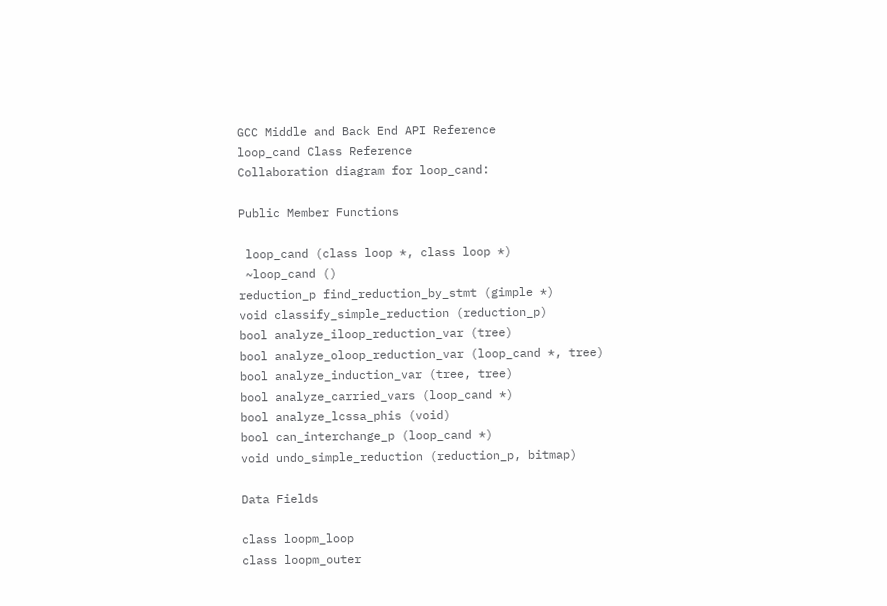GCC Middle and Back End API Reference
loop_cand Class Reference
Collaboration diagram for loop_cand:

Public Member Functions

 loop_cand (class loop *, class loop *)
 ~loop_cand ()
reduction_p find_reduction_by_stmt (gimple *)
void classify_simple_reduction (reduction_p)
bool analyze_iloop_reduction_var (tree)
bool analyze_oloop_reduction_var (loop_cand *, tree)
bool analyze_induction_var (tree, tree)
bool analyze_carried_vars (loop_cand *)
bool analyze_lcssa_phis (void)
bool can_interchange_p (loop_cand *)
void undo_simple_reduction (reduction_p, bitmap)

Data Fields

class loopm_loop
class loopm_outer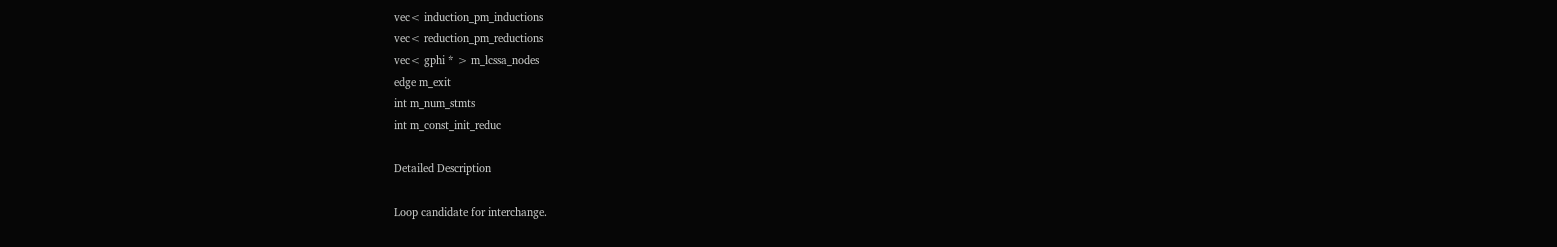vec< induction_pm_inductions
vec< reduction_pm_reductions
vec< gphi * > m_lcssa_nodes
edge m_exit
int m_num_stmts
int m_const_init_reduc

Detailed Description

Loop candidate for interchange.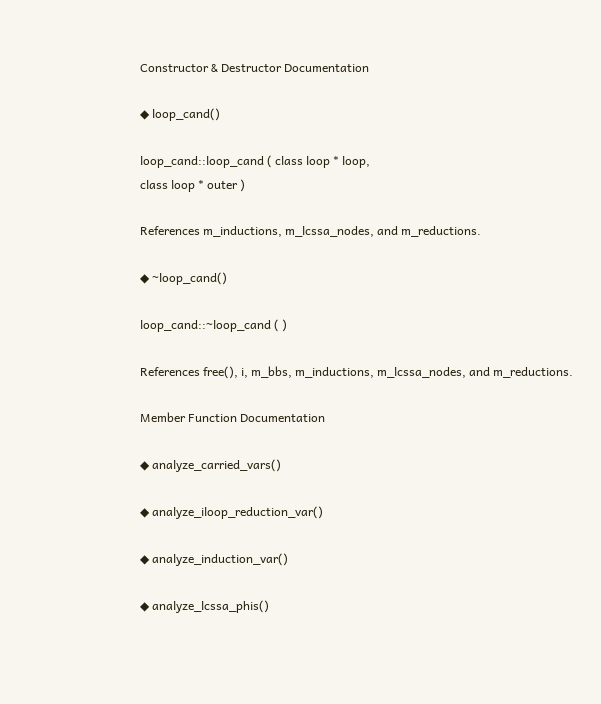Constructor & Destructor Documentation

◆ loop_cand()

loop_cand::loop_cand ( class loop * loop,
class loop * outer )

References m_inductions, m_lcssa_nodes, and m_reductions.

◆ ~loop_cand()

loop_cand::~loop_cand ( )

References free(), i, m_bbs, m_inductions, m_lcssa_nodes, and m_reductions.

Member Function Documentation

◆ analyze_carried_vars()

◆ analyze_iloop_reduction_var()

◆ analyze_induction_var()

◆ analyze_lcssa_phis()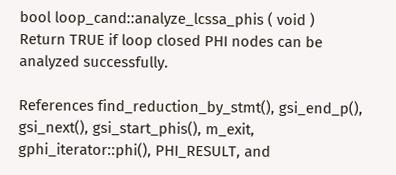bool loop_cand::analyze_lcssa_phis ( void )
Return TRUE if loop closed PHI nodes can be analyzed successfully.

References find_reduction_by_stmt(), gsi_end_p(), gsi_next(), gsi_start_phis(), m_exit, gphi_iterator::phi(), PHI_RESULT, and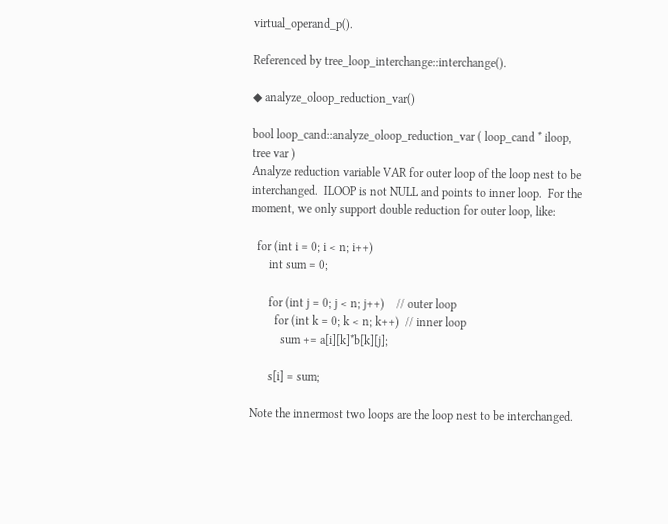virtual_operand_p().

Referenced by tree_loop_interchange::interchange().

◆ analyze_oloop_reduction_var()

bool loop_cand::analyze_oloop_reduction_var ( loop_cand * iloop,
tree var )
Analyze reduction variable VAR for outer loop of the loop nest to be
interchanged.  ILOOP is not NULL and points to inner loop.  For the
moment, we only support double reduction for outer loop, like:

  for (int i = 0; i < n; i++)
      int sum = 0;

      for (int j = 0; j < n; j++)    // outer loop
        for (int k = 0; k < n; k++)  // inner loop
          sum += a[i][k]*b[k][j];

      s[i] = sum;

Note the innermost two loops are the loop nest to be interchanged.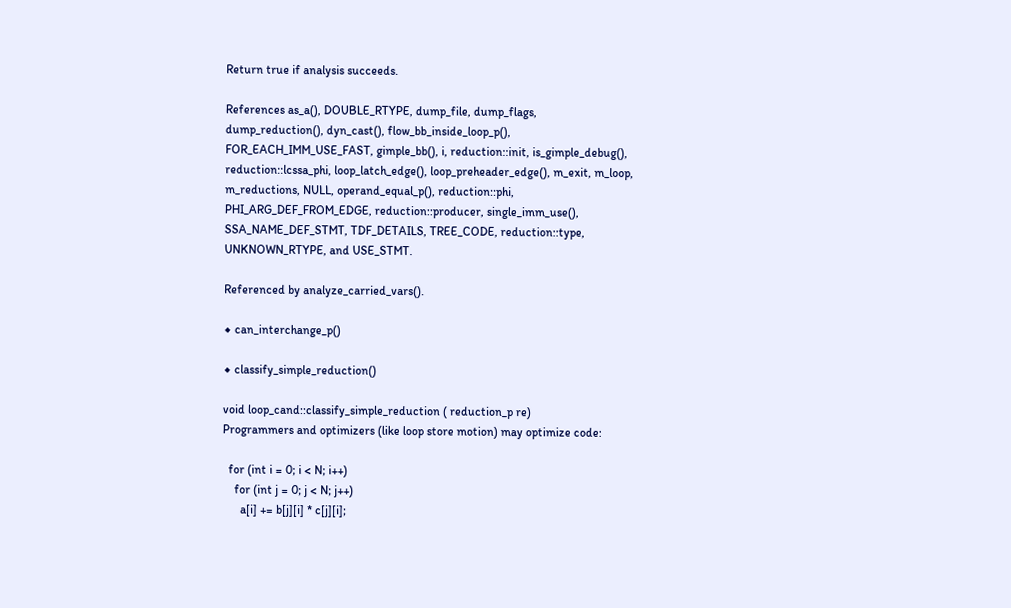Return true if analysis succeeds.

References as_a(), DOUBLE_RTYPE, dump_file, dump_flags, dump_reduction(), dyn_cast(), flow_bb_inside_loop_p(), FOR_EACH_IMM_USE_FAST, gimple_bb(), i, reduction::init, is_gimple_debug(), reduction::lcssa_phi, loop_latch_edge(), loop_preheader_edge(), m_exit, m_loop, m_reductions, NULL, operand_equal_p(), reduction::phi, PHI_ARG_DEF_FROM_EDGE, reduction::producer, single_imm_use(), SSA_NAME_DEF_STMT, TDF_DETAILS, TREE_CODE, reduction::type, UNKNOWN_RTYPE, and USE_STMT.

Referenced by analyze_carried_vars().

◆ can_interchange_p()

◆ classify_simple_reduction()

void loop_cand::classify_simple_reduction ( reduction_p re)
Programmers and optimizers (like loop store motion) may optimize code:

  for (int i = 0; i < N; i++)
    for (int j = 0; j < N; j++)
      a[i] += b[j][i] * c[j][i];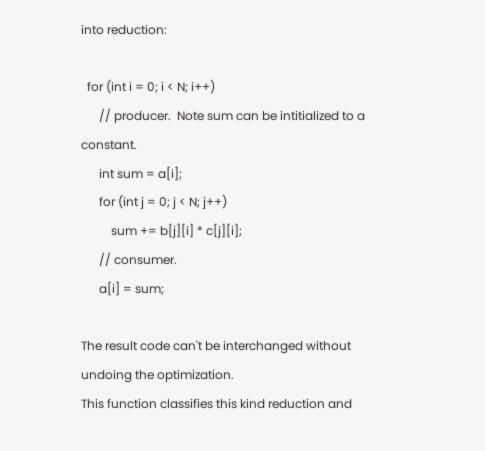into reduction:

  for (int i = 0; i < N; i++)
      // producer.  Note sum can be intitialized to a constant.
      int sum = a[i];
      for (int j = 0; j < N; j++)
          sum += b[j][i] * c[j][i];
      // consumer.
      a[i] = sum;

The result code can't be interchanged without undoing the optimization.
This function classifies this kind reduction and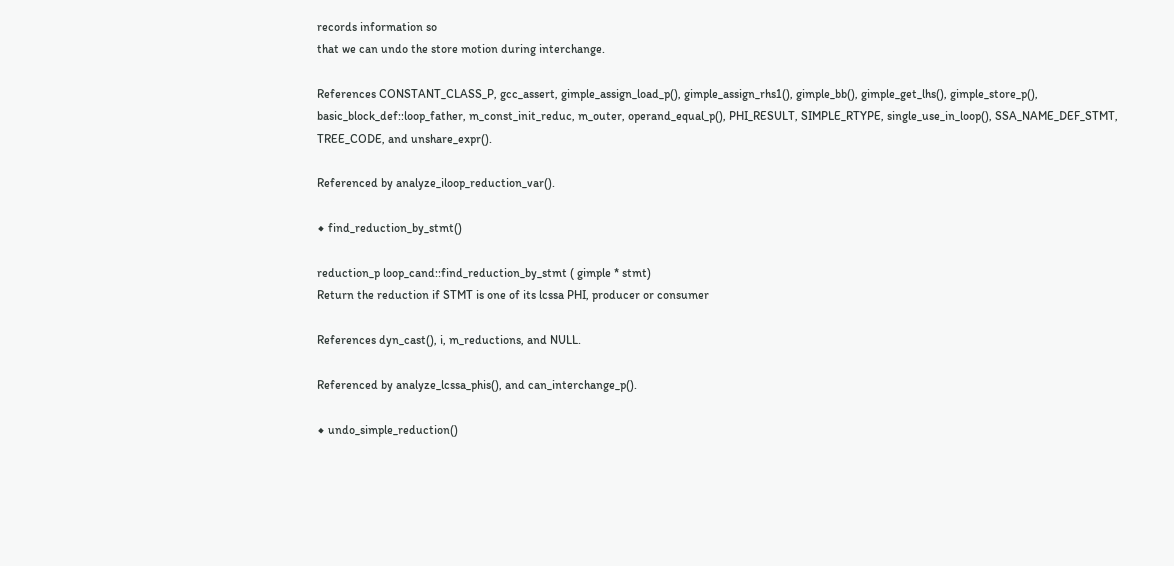records information so
that we can undo the store motion during interchange.

References CONSTANT_CLASS_P, gcc_assert, gimple_assign_load_p(), gimple_assign_rhs1(), gimple_bb(), gimple_get_lhs(), gimple_store_p(), basic_block_def::loop_father, m_const_init_reduc, m_outer, operand_equal_p(), PHI_RESULT, SIMPLE_RTYPE, single_use_in_loop(), SSA_NAME_DEF_STMT, TREE_CODE, and unshare_expr().

Referenced by analyze_iloop_reduction_var().

◆ find_reduction_by_stmt()

reduction_p loop_cand::find_reduction_by_stmt ( gimple * stmt)
Return the reduction if STMT is one of its lcssa PHI, producer or consumer

References dyn_cast(), i, m_reductions, and NULL.

Referenced by analyze_lcssa_phis(), and can_interchange_p().

◆ undo_simple_reduction()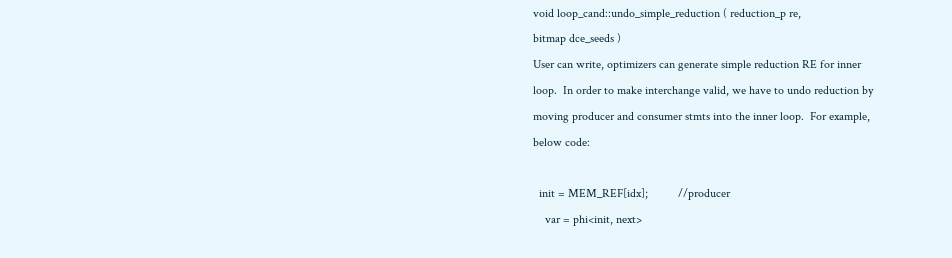void loop_cand::undo_simple_reduction ( reduction_p re,
bitmap dce_seeds )
User can write, optimizers can generate simple reduction RE for inner
loop.  In order to make interchange valid, we have to undo reduction by
moving producer and consumer stmts into the inner loop.  For example,
below code:

  init = MEM_REF[idx];          //producer
    var = phi<init, next>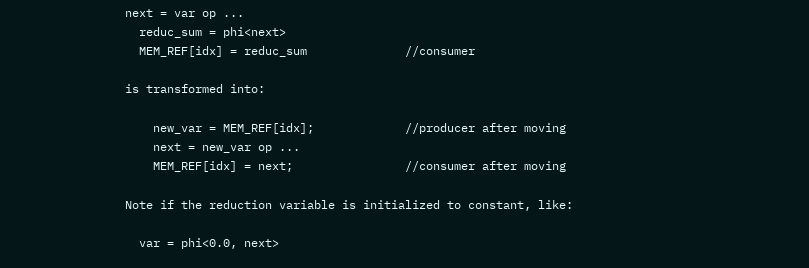next = var op ...
  reduc_sum = phi<next>
  MEM_REF[idx] = reduc_sum              //consumer

is transformed into:

    new_var = MEM_REF[idx];             //producer after moving
    next = new_var op ...
    MEM_REF[idx] = next;                //consumer after moving

Note if the reduction variable is initialized to constant, like:

  var = phi<0.0, next>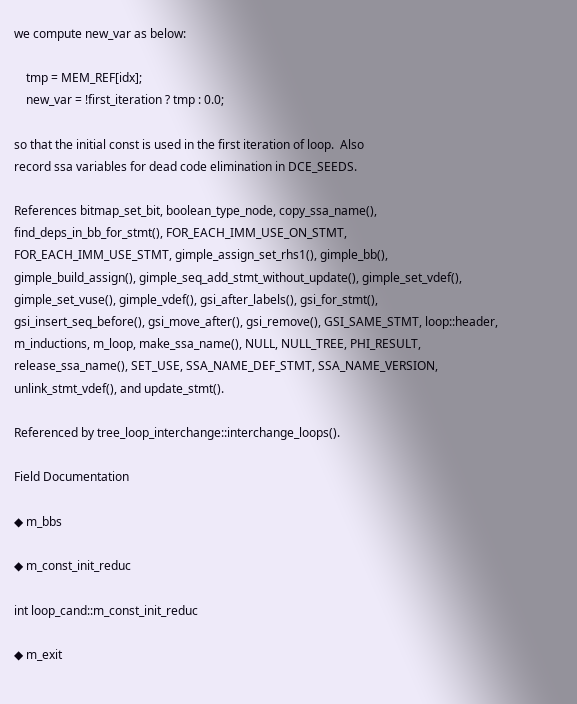we compute new_var as below:

    tmp = MEM_REF[idx];
    new_var = !first_iteration ? tmp : 0.0;

so that the initial const is used in the first iteration of loop.  Also
record ssa variables for dead code elimination in DCE_SEEDS.

References bitmap_set_bit, boolean_type_node, copy_ssa_name(), find_deps_in_bb_for_stmt(), FOR_EACH_IMM_USE_ON_STMT, FOR_EACH_IMM_USE_STMT, gimple_assign_set_rhs1(), gimple_bb(), gimple_build_assign(), gimple_seq_add_stmt_without_update(), gimple_set_vdef(), gimple_set_vuse(), gimple_vdef(), gsi_after_labels(), gsi_for_stmt(), gsi_insert_seq_before(), gsi_move_after(), gsi_remove(), GSI_SAME_STMT, loop::header, m_inductions, m_loop, make_ssa_name(), NULL, NULL_TREE, PHI_RESULT, release_ssa_name(), SET_USE, SSA_NAME_DEF_STMT, SSA_NAME_VERSION, unlink_stmt_vdef(), and update_stmt().

Referenced by tree_loop_interchange::interchange_loops().

Field Documentation

◆ m_bbs

◆ m_const_init_reduc

int loop_cand::m_const_init_reduc

◆ m_exit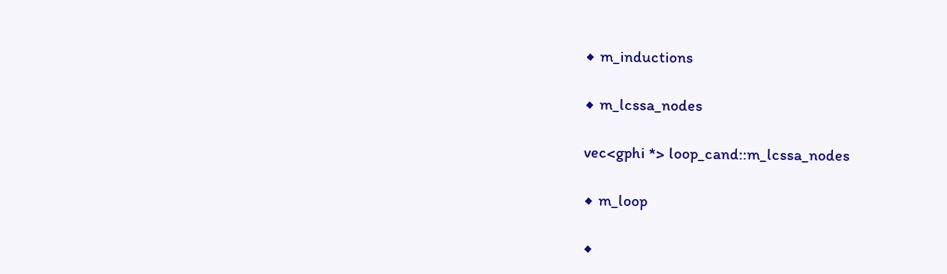◆ m_inductions

◆ m_lcssa_nodes

vec<gphi *> loop_cand::m_lcssa_nodes

◆ m_loop

◆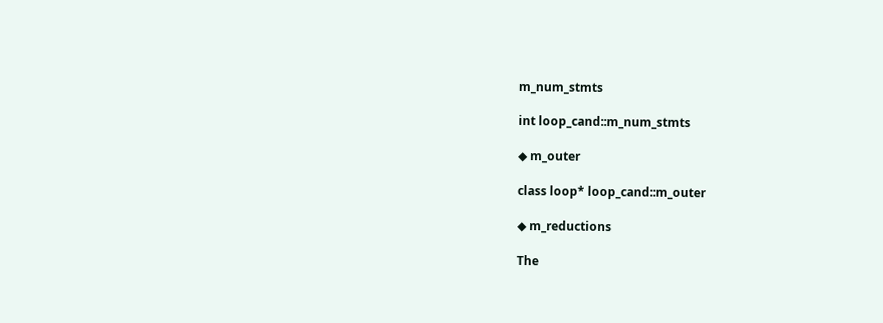m_num_stmts

int loop_cand::m_num_stmts

◆ m_outer

class loop* loop_cand::m_outer

◆ m_reductions

The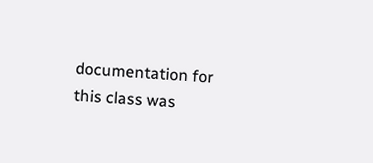documentation for this class was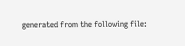generated from the following file: